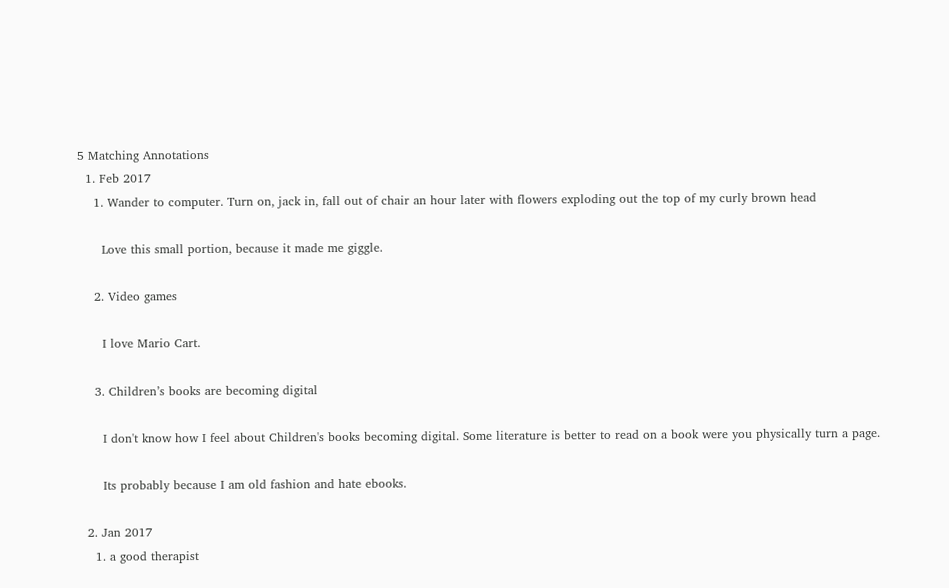5 Matching Annotations
  1. Feb 2017
    1. Wander to computer. Turn on, jack in, fall out of chair an hour later with flowers exploding out the top of my curly brown head

      Love this small portion, because it made me giggle.

    2. Video games

      I love Mario Cart.

    3. Children’s books are becoming digital

      I don't know how I feel about Children's books becoming digital. Some literature is better to read on a book were you physically turn a page.

      Its probably because I am old fashion and hate ebooks.

  2. Jan 2017
    1. a good therapist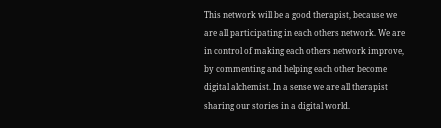This network will be a good therapist, because we are all participating in each others network. We are in control of making each others network improve, by commenting and helping each other become digital alchemist. In a sense we are all therapist sharing our stories in a digital world.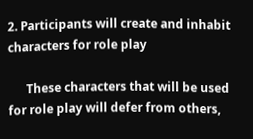2. Participants will create and inhabit characters for role play

      These characters that will be used for role play will defer from others,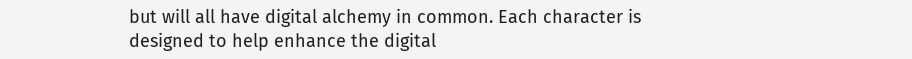but will all have digital alchemy in common. Each character is designed to help enhance the digital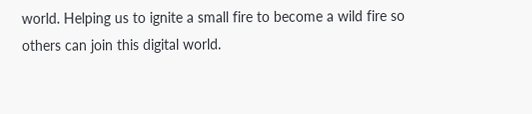world. Helping us to ignite a small fire to become a wild fire so others can join this digital world.